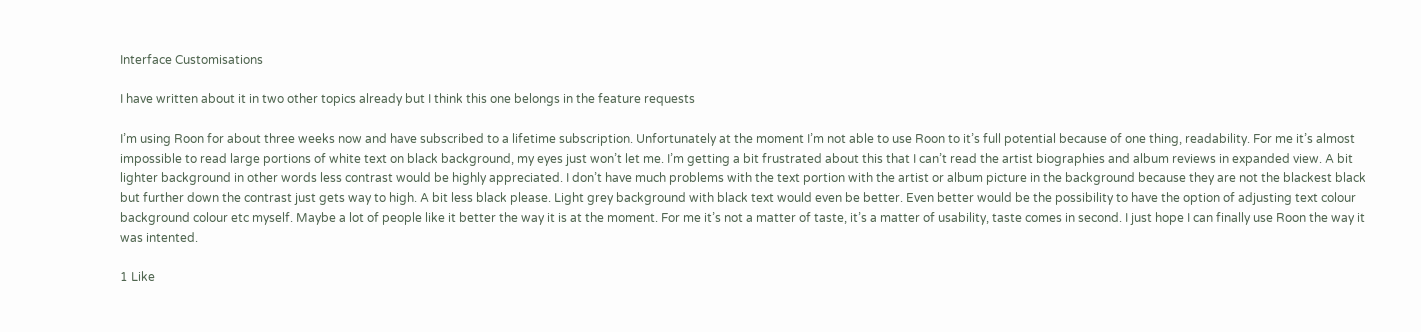Interface Customisations

I have written about it in two other topics already but I think this one belongs in the feature requests

I’m using Roon for about three weeks now and have subscribed to a lifetime subscription. Unfortunately at the moment I’m not able to use Roon to it’s full potential because of one thing, readability. For me it’s almost impossible to read large portions of white text on black background, my eyes just won’t let me. I’m getting a bit frustrated about this that I can’t read the artist biographies and album reviews in expanded view. A bit lighter background in other words less contrast would be highly appreciated. I don’t have much problems with the text portion with the artist or album picture in the background because they are not the blackest black but further down the contrast just gets way to high. A bit less black please. Light grey background with black text would even be better. Even better would be the possibility to have the option of adjusting text colour background colour etc myself. Maybe a lot of people like it better the way it is at the moment. For me it’s not a matter of taste, it’s a matter of usability, taste comes in second. I just hope I can finally use Roon the way it was intented.

1 Like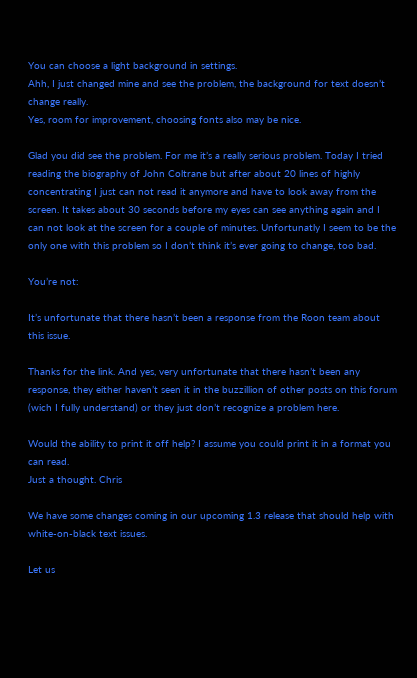You can choose a light background in settings.
Ahh, I just changed mine and see the problem, the background for text doesn’t change really.
Yes, room for improvement, choosing fonts also may be nice.

Glad you did see the problem. For me it’s a really serious problem. Today I tried reading the biography of John Coltrane but after about 20 lines of highly concentrating I just can not read it anymore and have to look away from the screen. It takes about 30 seconds before my eyes can see anything again and I can not look at the screen for a couple of minutes. Unfortunatly I seem to be the only one with this problem so I don’t think it’s ever going to change, too bad.

You’re not:

It’s unfortunate that there hasn’t been a response from the Roon team about this issue.

Thanks for the link. And yes, very unfortunate that there hasn’t been any response, they either haven’t seen it in the buzzillion of other posts on this forum (wich I fully understand) or they just don’t recognize a problem here.

Would the ability to print it off help? I assume you could print it in a format you can read.
Just a thought. Chris

We have some changes coming in our upcoming 1.3 release that should help with white-on-black text issues.

Let us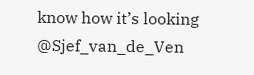know how it’s looking @Sjef_van_de_Ven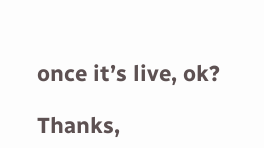once it’s live, ok?

Thanks,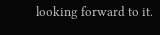looking forward to it.